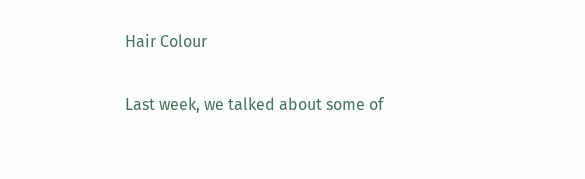Hair Colour

Last week, we talked about some of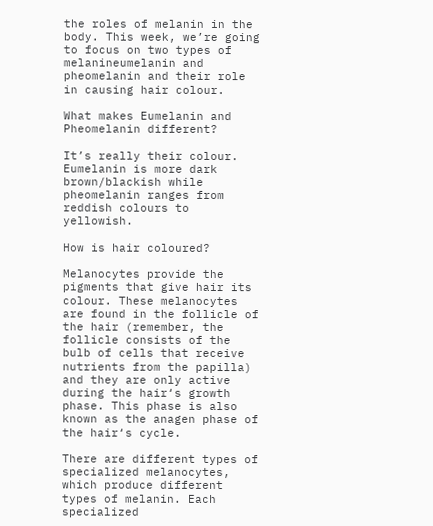the roles of melanin in the body. This week, we’re going to focus on two types of melanineumelanin and pheomelanin and their role in causing hair colour.

What makes Eumelanin and Pheomelanin different?

It’s really their colour. Eumelanin is more dark brown/blackish while pheomelanin ranges from reddish colours to yellowish.

How is hair coloured?

Melanocytes provide the pigments that give hair its colour. These melanocytes are found in the follicle of the hair (remember, the follicle consists of the bulb of cells that receive nutrients from the papilla) and they are only active during the hair‘s growth phase. This phase is also known as the anagen phase of the hair‘s cycle.

There are different types of specialized melanocytes, which produce different types of melanin. Each specialized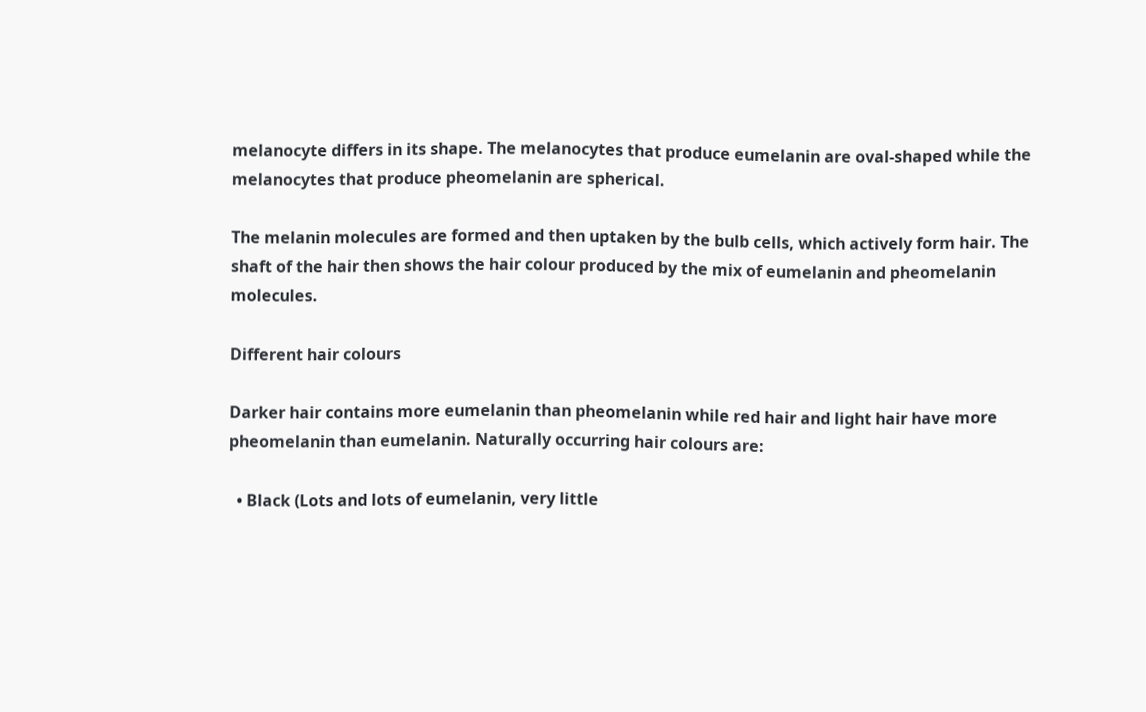melanocyte differs in its shape. The melanocytes that produce eumelanin are oval-shaped while the melanocytes that produce pheomelanin are spherical.

The melanin molecules are formed and then uptaken by the bulb cells, which actively form hair. The shaft of the hair then shows the hair colour produced by the mix of eumelanin and pheomelanin molecules.

Different hair colours

Darker hair contains more eumelanin than pheomelanin while red hair and light hair have more pheomelanin than eumelanin. Naturally occurring hair colours are:

  • Black (Lots and lots of eumelanin, very little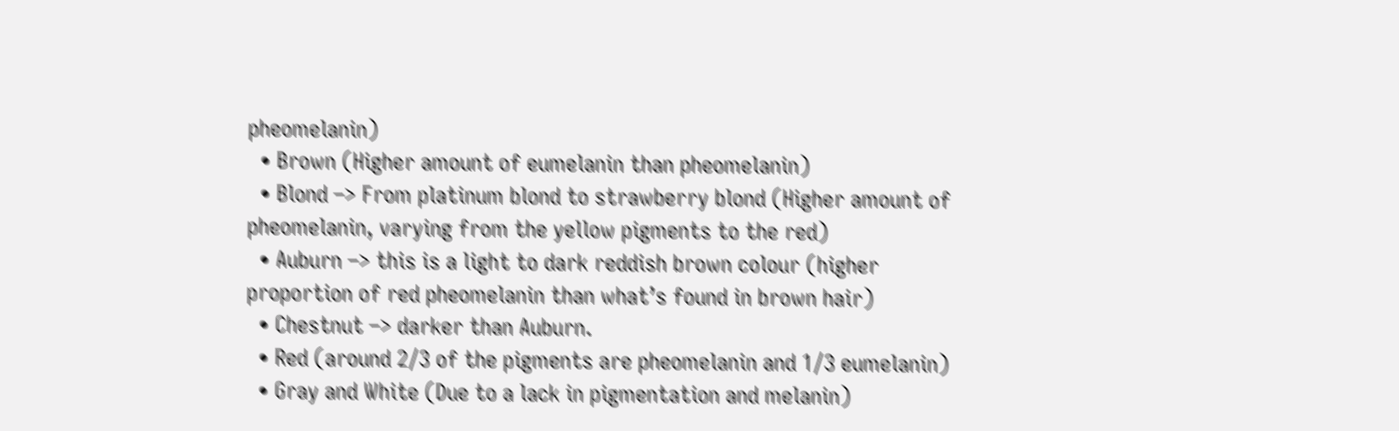pheomelanin)
  • Brown (Higher amount of eumelanin than pheomelanin)
  • Blond –> From platinum blond to strawberry blond (Higher amount of pheomelanin, varying from the yellow pigments to the red)
  • Auburn –> this is a light to dark reddish brown colour (higher proportion of red pheomelanin than what’s found in brown hair)
  • Chestnut –> darker than Auburn.
  • Red (around 2/3 of the pigments are pheomelanin and 1/3 eumelanin)
  • Gray and White (Due to a lack in pigmentation and melanin)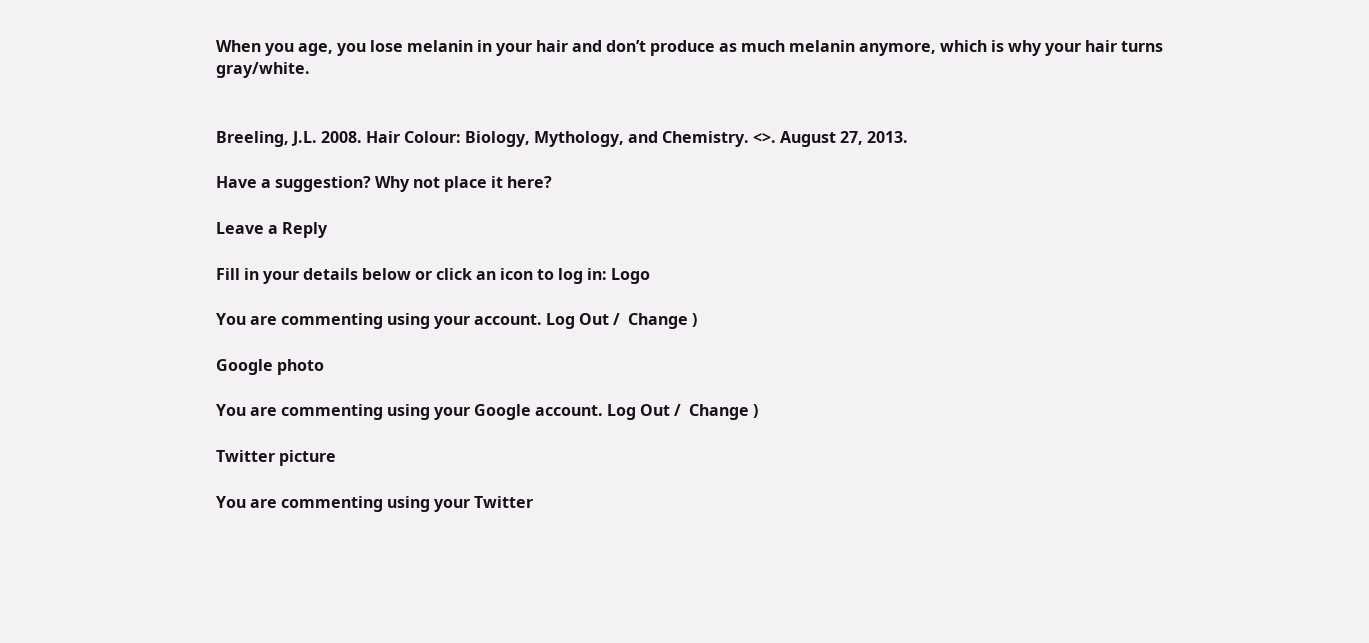When you age, you lose melanin in your hair and don’t produce as much melanin anymore, which is why your hair turns gray/white.


Breeling, J.L. 2008. Hair Colour: Biology, Mythology, and Chemistry. <>. August 27, 2013.

Have a suggestion? Why not place it here?

Leave a Reply

Fill in your details below or click an icon to log in: Logo

You are commenting using your account. Log Out /  Change )

Google photo

You are commenting using your Google account. Log Out /  Change )

Twitter picture

You are commenting using your Twitter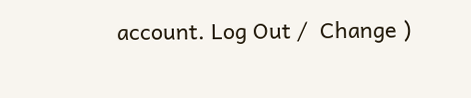account. Log Out /  Change )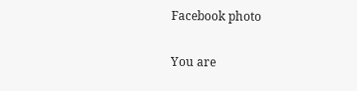Facebook photo

You are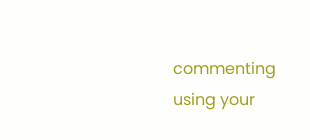commenting using your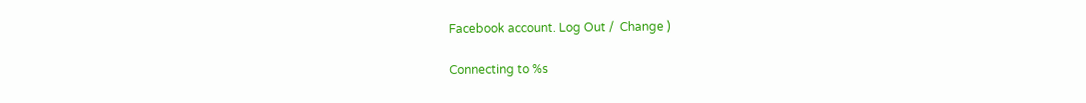Facebook account. Log Out /  Change )

Connecting to %s